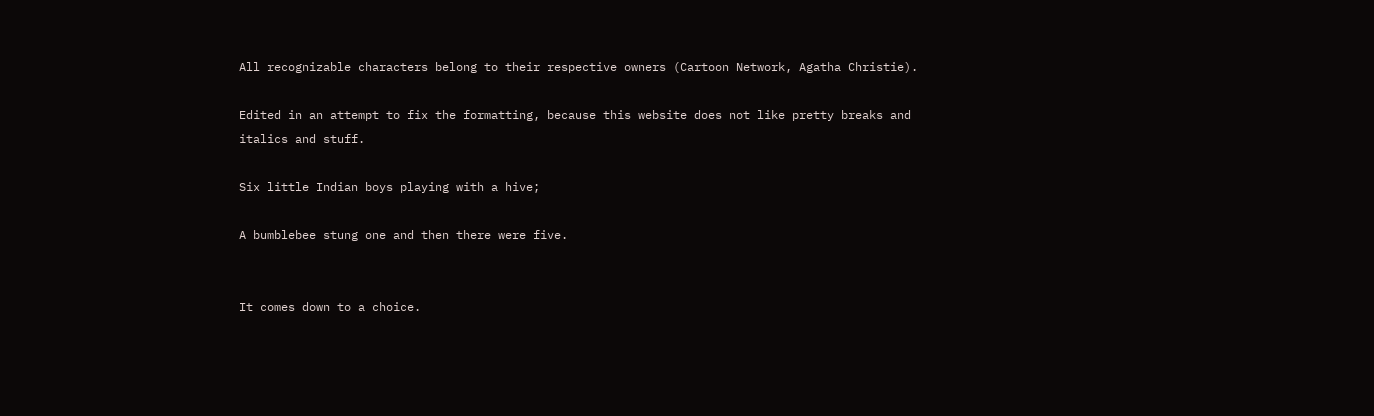All recognizable characters belong to their respective owners (Cartoon Network, Agatha Christie).

Edited in an attempt to fix the formatting, because this website does not like pretty breaks and italics and stuff.

Six little Indian boys playing with a hive;

A bumblebee stung one and then there were five.


It comes down to a choice.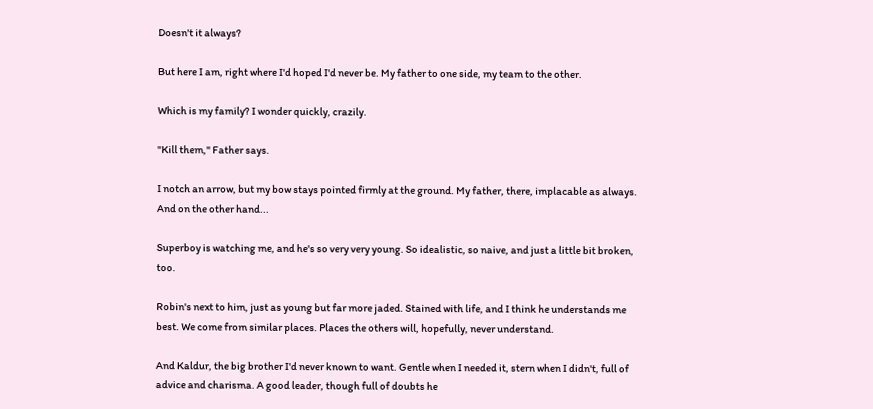Doesn't it always?

But here I am, right where I'd hoped I'd never be. My father to one side, my team to the other.

Which is my family? I wonder quickly, crazily.

"Kill them," Father says.

I notch an arrow, but my bow stays pointed firmly at the ground. My father, there, implacable as always. And on the other hand...

Superboy is watching me, and he's so very very young. So idealistic, so naive, and just a little bit broken, too.

Robin's next to him, just as young but far more jaded. Stained with life, and I think he understands me best. We come from similar places. Places the others will, hopefully, never understand.

And Kaldur, the big brother I'd never known to want. Gentle when I needed it, stern when I didn't, full of advice and charisma. A good leader, though full of doubts he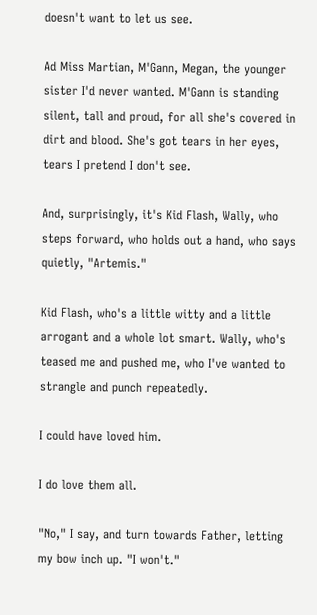doesn't want to let us see.

Ad Miss Martian, M'Gann, Megan, the younger sister I'd never wanted. M'Gann is standing silent, tall and proud, for all she's covered in dirt and blood. She's got tears in her eyes, tears I pretend I don't see.

And, surprisingly, it's Kid Flash, Wally, who steps forward, who holds out a hand, who says quietly, "Artemis."

Kid Flash, who's a little witty and a little arrogant and a whole lot smart. Wally, who's teased me and pushed me, who I've wanted to strangle and punch repeatedly.

I could have loved him.

I do love them all.

"No," I say, and turn towards Father, letting my bow inch up. "I won't."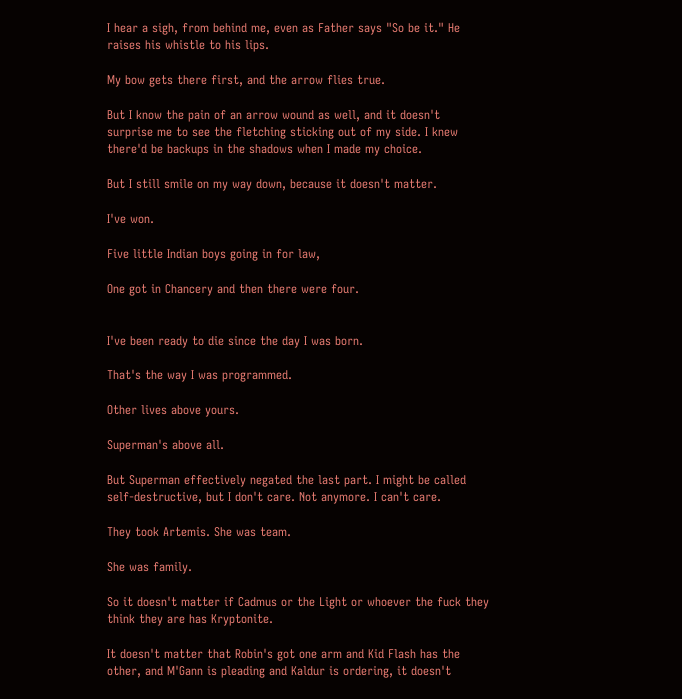I hear a sigh, from behind me, even as Father says "So be it." He raises his whistle to his lips.

My bow gets there first, and the arrow flies true.

But I know the pain of an arrow wound as well, and it doesn't surprise me to see the fletching sticking out of my side. I knew there'd be backups in the shadows when I made my choice.

But I still smile on my way down, because it doesn't matter.

I've won.

Five little Indian boys going in for law,

One got in Chancery and then there were four.


I've been ready to die since the day I was born.

That's the way I was programmed.

Other lives above yours.

Superman's above all.

But Superman effectively negated the last part. I might be called self-destructive, but I don't care. Not anymore. I can't care.

They took Artemis. She was team.

She was family.

So it doesn't matter if Cadmus or the Light or whoever the fuck they think they are has Kryptonite.

It doesn't matter that Robin's got one arm and Kid Flash has the other, and M'Gann is pleading and Kaldur is ordering, it doesn't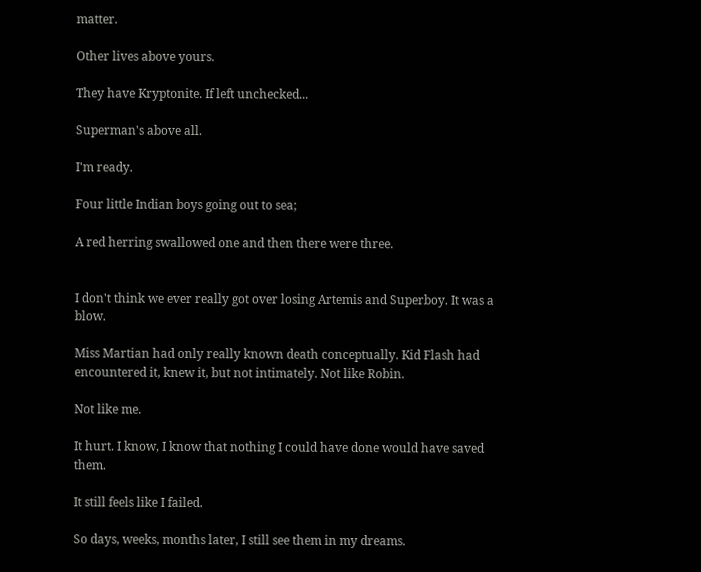matter.

Other lives above yours.

They have Kryptonite. If left unchecked...

Superman's above all.

I'm ready.

Four little Indian boys going out to sea;

A red herring swallowed one and then there were three.


I don't think we ever really got over losing Artemis and Superboy. It was a blow.

Miss Martian had only really known death conceptually. Kid Flash had encountered it, knew it, but not intimately. Not like Robin.

Not like me.

It hurt. I know, I know that nothing I could have done would have saved them.

It still feels like I failed.

So days, weeks, months later, I still see them in my dreams.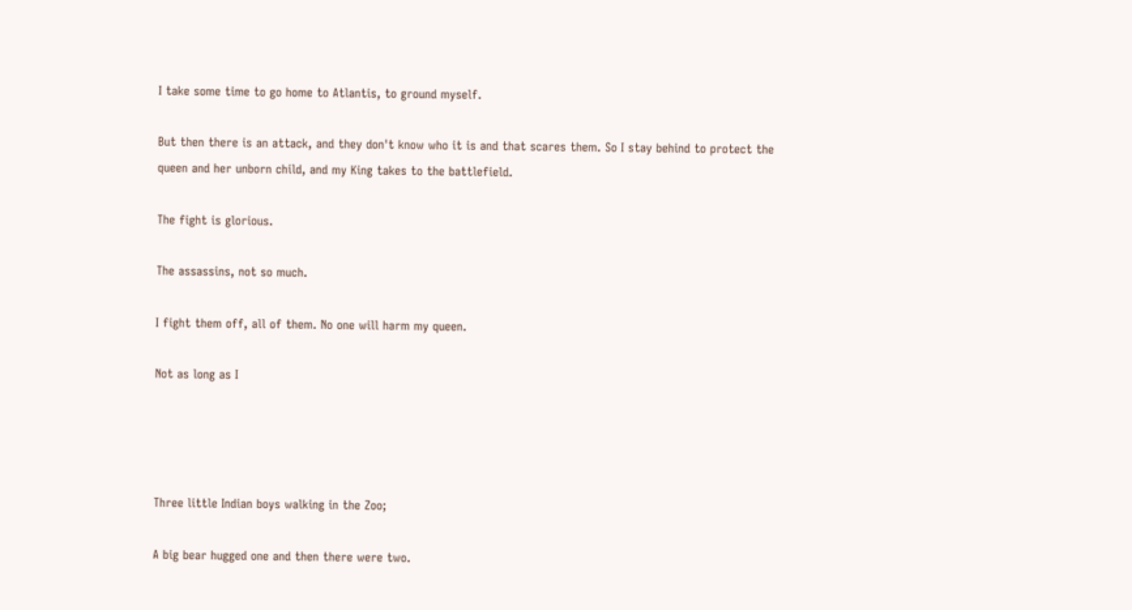I take some time to go home to Atlantis, to ground myself.

But then there is an attack, and they don't know who it is and that scares them. So I stay behind to protect the queen and her unborn child, and my King takes to the battlefield.

The fight is glorious.

The assassins, not so much.

I fight them off, all of them. No one will harm my queen.

Not as long as I




Three little Indian boys walking in the Zoo;

A big bear hugged one and then there were two.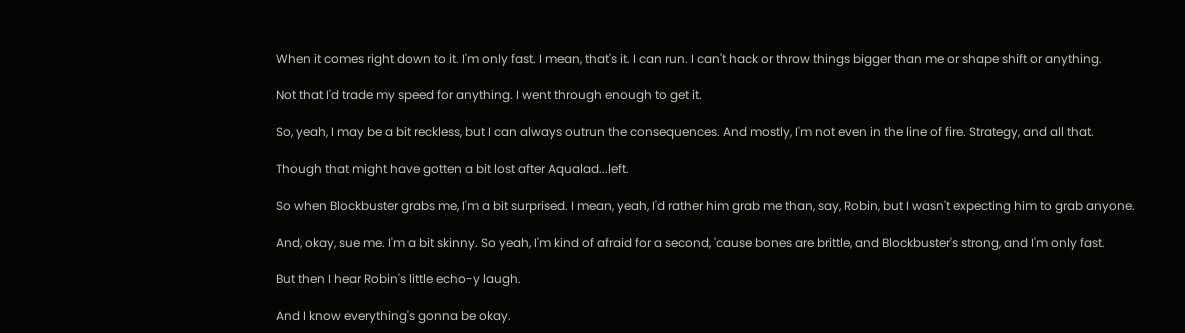When it comes right down to it. I'm only fast. I mean, that's it. I can run. I can't hack or throw things bigger than me or shape shift or anything.

Not that I'd trade my speed for anything. I went through enough to get it.

So, yeah, I may be a bit reckless, but I can always outrun the consequences. And mostly, I'm not even in the line of fire. Strategy, and all that.

Though that might have gotten a bit lost after Aqualad...left.

So when Blockbuster grabs me, I'm a bit surprised. I mean, yeah, I'd rather him grab me than, say, Robin, but I wasn't expecting him to grab anyone.

And, okay, sue me. I'm a bit skinny. So yeah, I'm kind of afraid for a second, 'cause bones are brittle, and Blockbuster's strong, and I'm only fast.

But then I hear Robin's little echo-y laugh.

And I know everything's gonna be okay.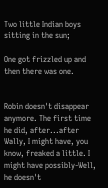Two little Indian boys sitting in the sun;

One got frizzled up and then there was one.


Robin doesn't disappear anymore. The first time he did, after...after Wally, I might have, you know, freaked a little. I might have possibly-Well, he doesn't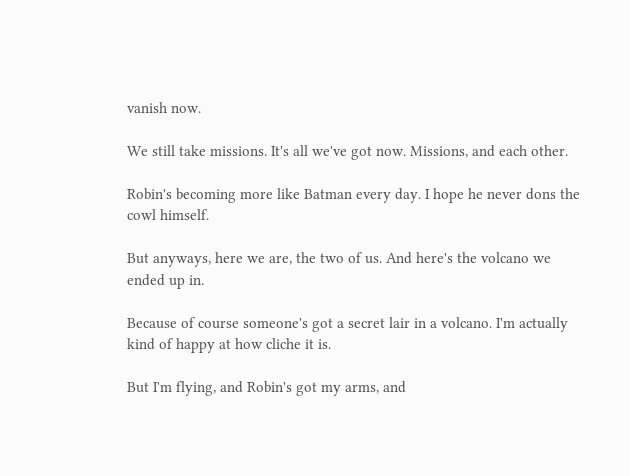vanish now.

We still take missions. It's all we've got now. Missions, and each other.

Robin's becoming more like Batman every day. I hope he never dons the cowl himself.

But anyways, here we are, the two of us. And here's the volcano we ended up in.

Because of course someone's got a secret lair in a volcano. I'm actually kind of happy at how cliche it is.

But I'm flying, and Robin's got my arms, and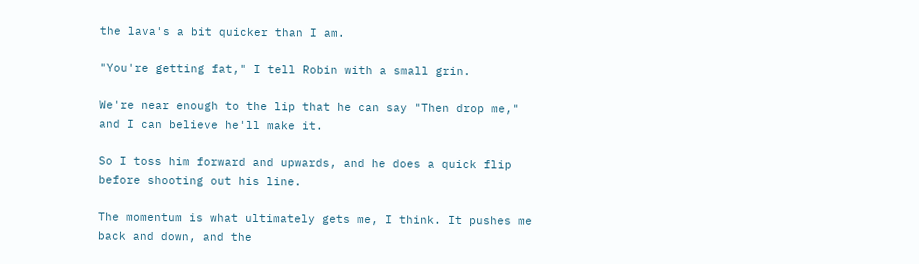the lava's a bit quicker than I am.

"You're getting fat," I tell Robin with a small grin.

We're near enough to the lip that he can say "Then drop me," and I can believe he'll make it.

So I toss him forward and upwards, and he does a quick flip before shooting out his line.

The momentum is what ultimately gets me, I think. It pushes me back and down, and the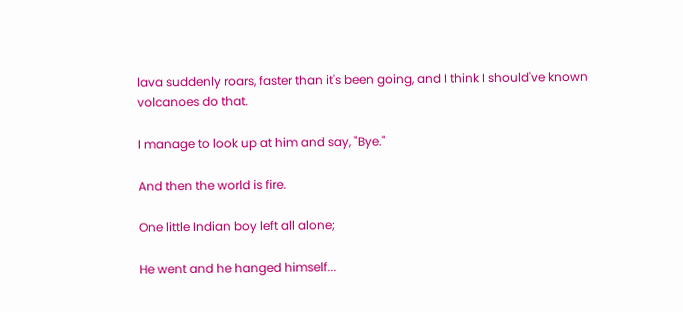lava suddenly roars, faster than it's been going, and I think I should've known volcanoes do that.

I manage to look up at him and say, "Bye."

And then the world is fire.

One little Indian boy left all alone;

He went and he hanged himself...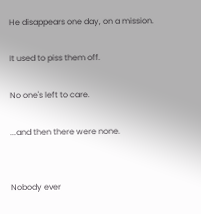He disappears one day, on a mission.

It used to piss them off.

No one's left to care.

...and then there were none.


Nobody ever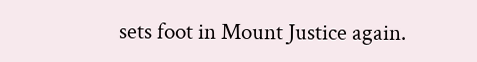sets foot in Mount Justice again.